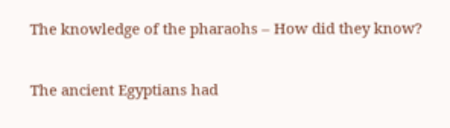The knowledge of the pharaohs – How did they know?

The ancient Egyptians had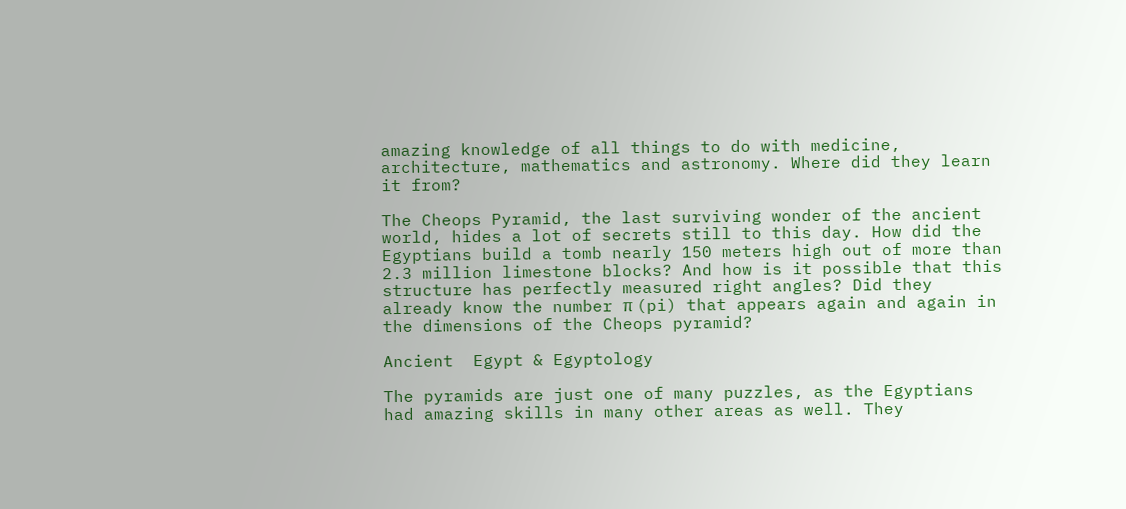amazing knowledge of all things to do with medicine, architecture, mathematics and astronomy. Where did they learn it from?

The Cheops Pyramid, the last surviving wonder of the ancient world, hides a lot of secrets still to this day. How did the Egyptians build a tomb nearly 150 meters high out of more than 2.3 million limestone blocks? And how is it possible that this structure has perfectly measured right angles? Did they already know the number π (pi) that appears again and again in the dimensions of the Cheops pyramid?

Ancient  Egypt & Egyptology

The pyramids are just one of many puzzles, as the Egyptians had amazing skills in many other areas as well. They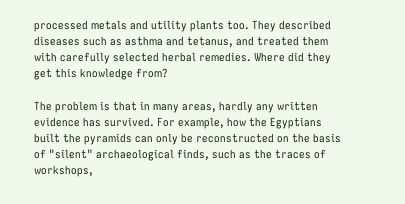processed metals and utility plants too. They described diseases such as asthma and tetanus, and treated them with carefully selected herbal remedies. Where did they get this knowledge from?

The problem is that in many areas, hardly any written evidence has survived. For example, how the Egyptians built the pyramids can only be reconstructed on the basis of "silent" archaeological finds, such as the traces of workshops,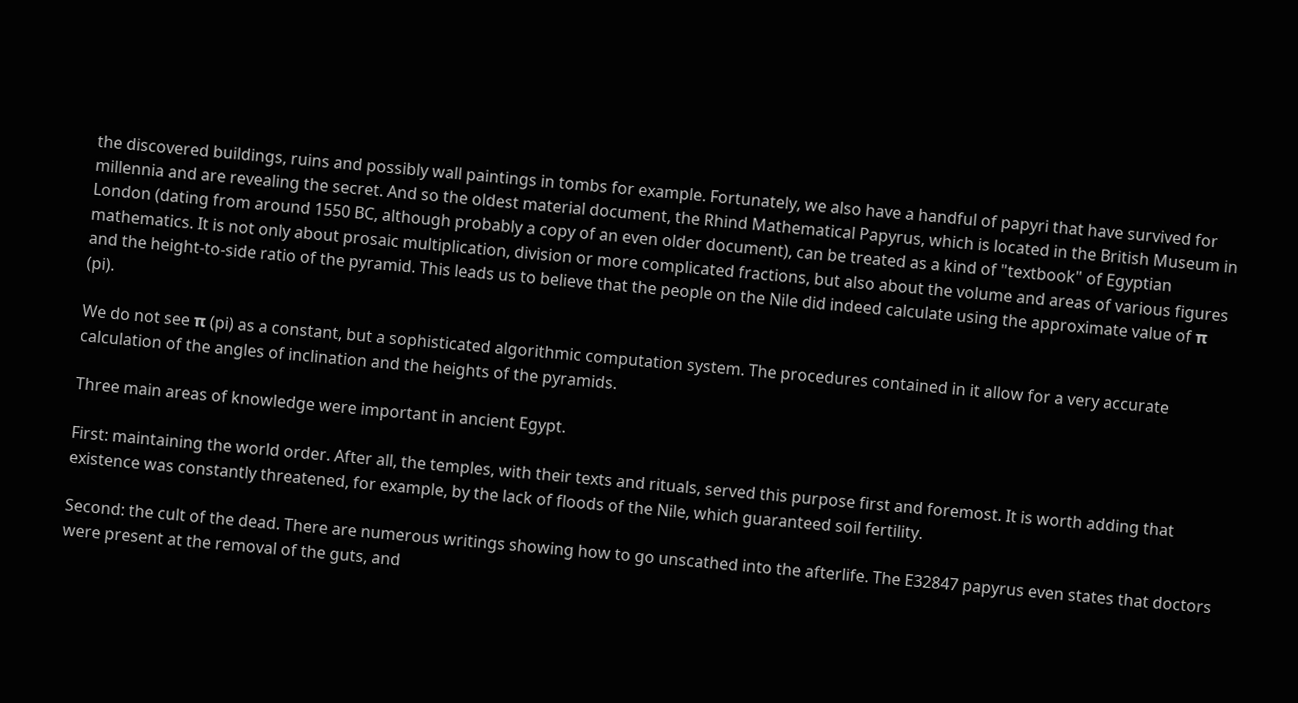the discovered buildings, ruins and possibly wall paintings in tombs for example. Fortunately, we also have a handful of papyri that have survived for millennia and are revealing the secret. And so the oldest material document, the Rhind Mathematical Papyrus, which is located in the British Museum in London (dating from around 1550 BC, although probably a copy of an even older document), can be treated as a kind of "textbook" of Egyptian mathematics. It is not only about prosaic multiplication, division or more complicated fractions, but also about the volume and areas of various figures and the height-to-side ratio of the pyramid. This leads us to believe that the people on the Nile did indeed calculate using the approximate value of π (pi).

We do not see π (pi) as a constant, but a sophisticated algorithmic computation system. The procedures contained in it allow for a very accurate calculation of the angles of inclination and the heights of the pyramids.

Three main areas of knowledge were important in ancient Egypt.

First: maintaining the world order. After all, the temples, with their texts and rituals, served this purpose first and foremost. It is worth adding that existence was constantly threatened, for example, by the lack of floods of the Nile, which guaranteed soil fertility.

Second: the cult of the dead. There are numerous writings showing how to go unscathed into the afterlife. The E32847 papyrus even states that doctors were present at the removal of the guts, and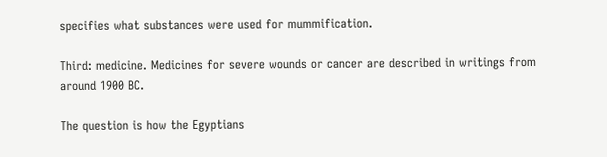specifies what substances were used for mummification.

Third: medicine. Medicines for severe wounds or cancer are described in writings from around 1900 BC.

The question is how the Egyptians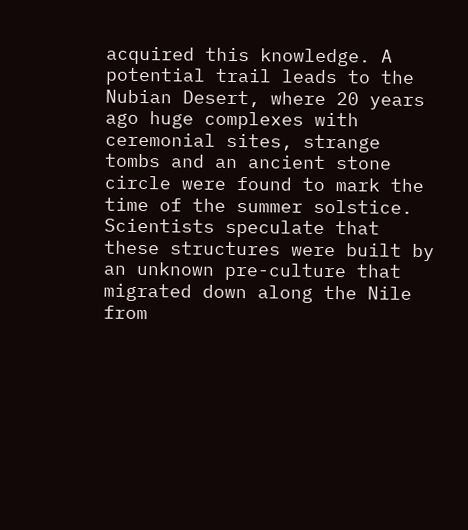acquired this knowledge. A potential trail leads to the Nubian Desert, where 20 years ago huge complexes with ceremonial sites, strange tombs and an ancient stone circle were found to mark the time of the summer solstice. Scientists speculate that these structures were built by an unknown pre-culture that migrated down along the Nile from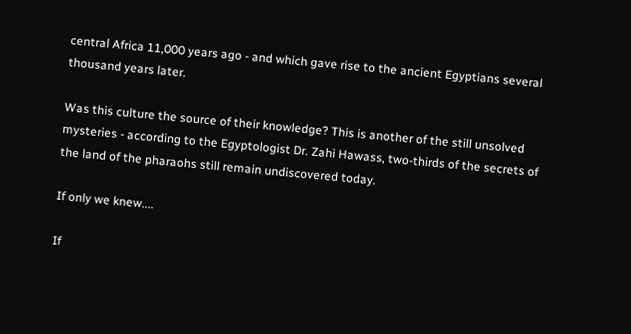central Africa 11,000 years ago - and which gave rise to the ancient Egyptians several thousand years later.

Was this culture the source of their knowledge? This is another of the still unsolved mysteries - according to the Egyptologist Dr. Zahi Hawass, two-thirds of the secrets of the land of the pharaohs still remain undiscovered today.

If only we knew....

If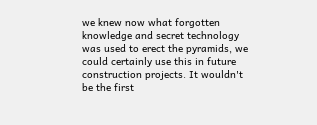we knew now what forgotten knowledge and secret technology was used to erect the pyramids, we could certainly use this in future construction projects. It wouldn't be the first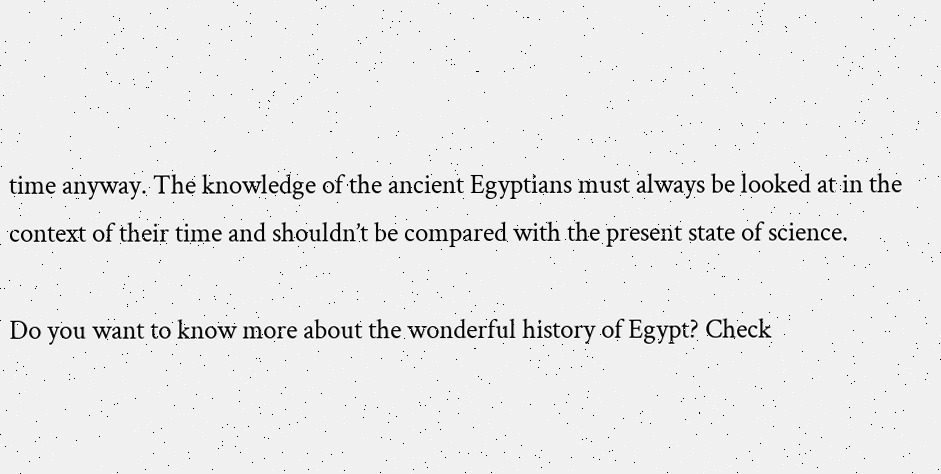time anyway. The knowledge of the ancient Egyptians must always be looked at in the context of their time and shouldn’t be compared with the present state of science.

Do you want to know more about the wonderful history of Egypt? Check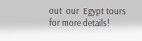out  our  Egypt tours  for more details!